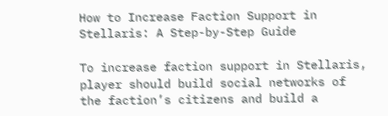How to Increase Faction Support in Stellaris: A Step-by-Step Guide

To increase faction support in Stellaris, player should build social networks of the faction’s citizens and build a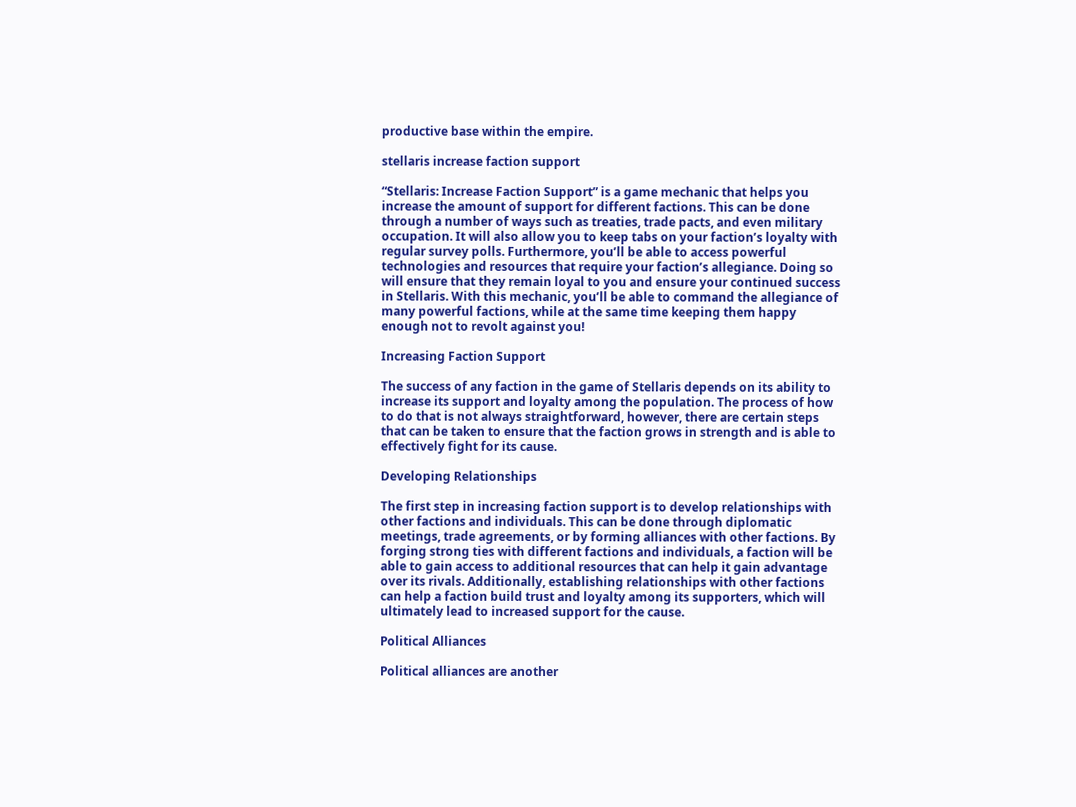productive base within the empire.

stellaris increase faction support

“Stellaris: Increase Faction Support” is a game mechanic that helps you increase the amount of support for different factions. This can be done through a number of ways such as treaties, trade pacts, and even military occupation. It will also allow you to keep tabs on your faction’s loyalty with regular survey polls. Furthermore, you’ll be able to access powerful technologies and resources that require your faction’s allegiance. Doing so will ensure that they remain loyal to you and ensure your continued success in Stellaris. With this mechanic, you’ll be able to command the allegiance of many powerful factions, while at the same time keeping them happy enough not to revolt against you!

Increasing Faction Support

The success of any faction in the game of Stellaris depends on its ability to increase its support and loyalty among the population. The process of how to do that is not always straightforward, however, there are certain steps that can be taken to ensure that the faction grows in strength and is able to effectively fight for its cause.

Developing Relationships

The first step in increasing faction support is to develop relationships with other factions and individuals. This can be done through diplomatic meetings, trade agreements, or by forming alliances with other factions. By forging strong ties with different factions and individuals, a faction will be able to gain access to additional resources that can help it gain advantage over its rivals. Additionally, establishing relationships with other factions can help a faction build trust and loyalty among its supporters, which will ultimately lead to increased support for the cause.

Political Alliances

Political alliances are another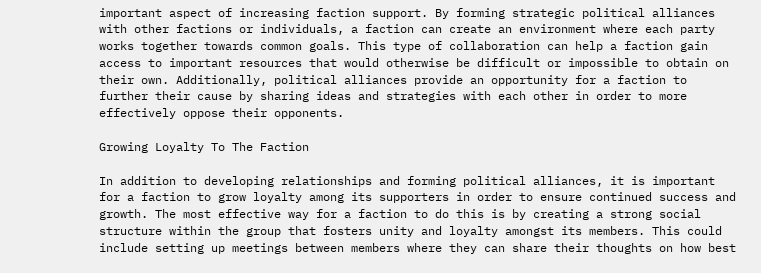important aspect of increasing faction support. By forming strategic political alliances with other factions or individuals, a faction can create an environment where each party works together towards common goals. This type of collaboration can help a faction gain access to important resources that would otherwise be difficult or impossible to obtain on their own. Additionally, political alliances provide an opportunity for a faction to further their cause by sharing ideas and strategies with each other in order to more effectively oppose their opponents.

Growing Loyalty To The Faction

In addition to developing relationships and forming political alliances, it is important for a faction to grow loyalty among its supporters in order to ensure continued success and growth. The most effective way for a faction to do this is by creating a strong social structure within the group that fosters unity and loyalty amongst its members. This could include setting up meetings between members where they can share their thoughts on how best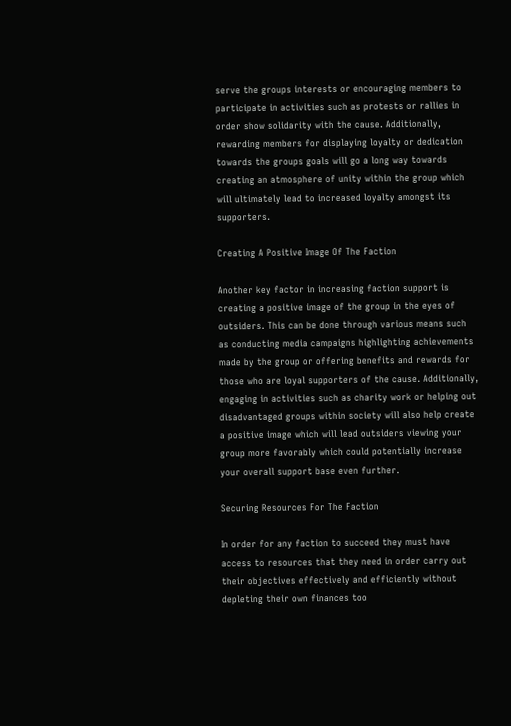serve the groups interests or encouraging members to participate in activities such as protests or rallies in order show solidarity with the cause. Additionally, rewarding members for displaying loyalty or dedication towards the groups goals will go a long way towards creating an atmosphere of unity within the group which will ultimately lead to increased loyalty amongst its supporters.

Creating A Positive Image Of The Faction

Another key factor in increasing faction support is creating a positive image of the group in the eyes of outsiders. This can be done through various means such as conducting media campaigns highlighting achievements made by the group or offering benefits and rewards for those who are loyal supporters of the cause. Additionally, engaging in activities such as charity work or helping out disadvantaged groups within society will also help create a positive image which will lead outsiders viewing your group more favorably which could potentially increase your overall support base even further.

Securing Resources For The Faction

In order for any faction to succeed they must have access to resources that they need in order carry out their objectives effectively and efficiently without depleting their own finances too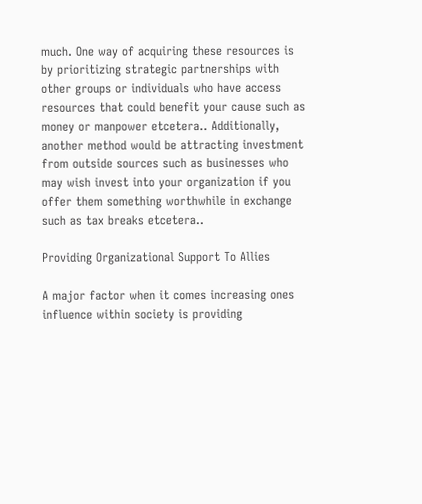much. One way of acquiring these resources is by prioritizing strategic partnerships with other groups or individuals who have access resources that could benefit your cause such as money or manpower etcetera.. Additionally, another method would be attracting investment from outside sources such as businesses who may wish invest into your organization if you offer them something worthwhile in exchange such as tax breaks etcetera..

Providing Organizational Support To Allies

A major factor when it comes increasing ones influence within society is providing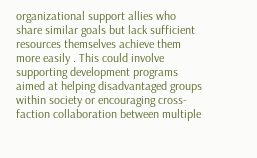organizational support allies who share similar goals but lack sufficient resources themselves achieve them more easily . This could involve supporting development programs aimed at helping disadvantaged groups within society or encouraging cross-faction collaboration between multiple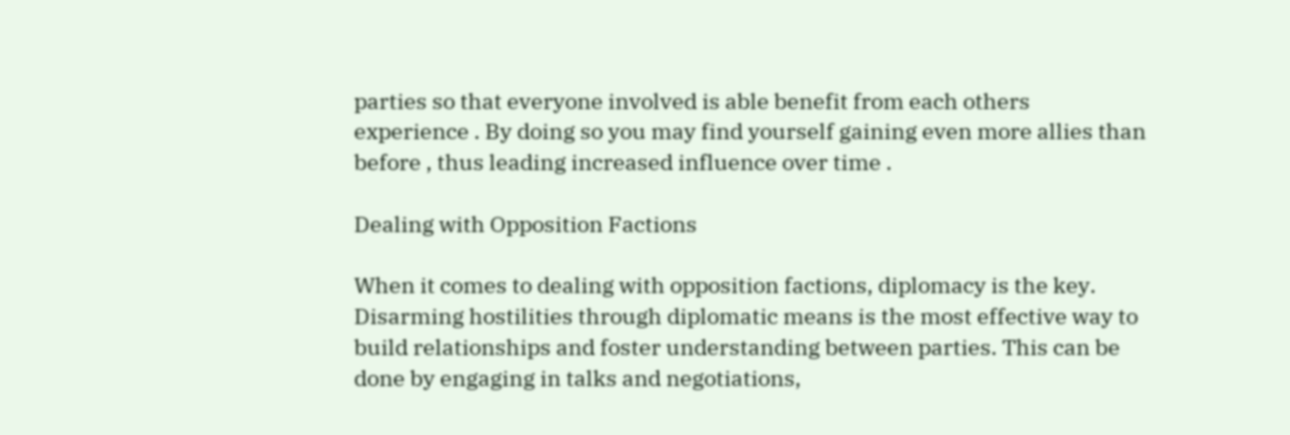parties so that everyone involved is able benefit from each others experience . By doing so you may find yourself gaining even more allies than before , thus leading increased influence over time .

Dealing with Opposition Factions

When it comes to dealing with opposition factions, diplomacy is the key. Disarming hostilities through diplomatic means is the most effective way to build relationships and foster understanding between parties. This can be done by engaging in talks and negotiations,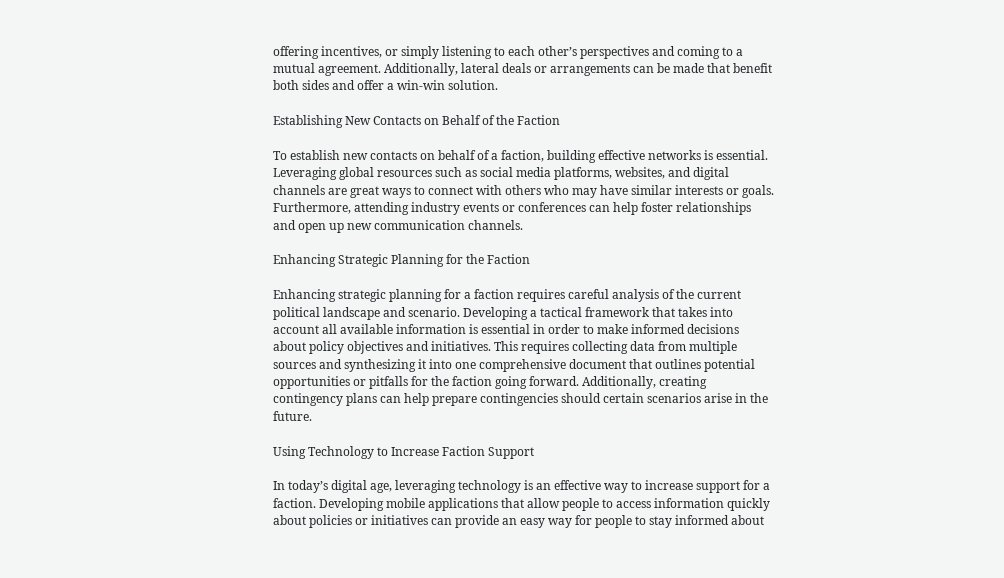offering incentives, or simply listening to each other’s perspectives and coming to a mutual agreement. Additionally, lateral deals or arrangements can be made that benefit both sides and offer a win-win solution.

Establishing New Contacts on Behalf of the Faction

To establish new contacts on behalf of a faction, building effective networks is essential. Leveraging global resources such as social media platforms, websites, and digital channels are great ways to connect with others who may have similar interests or goals. Furthermore, attending industry events or conferences can help foster relationships and open up new communication channels.

Enhancing Strategic Planning for the Faction

Enhancing strategic planning for a faction requires careful analysis of the current political landscape and scenario. Developing a tactical framework that takes into account all available information is essential in order to make informed decisions about policy objectives and initiatives. This requires collecting data from multiple sources and synthesizing it into one comprehensive document that outlines potential opportunities or pitfalls for the faction going forward. Additionally, creating contingency plans can help prepare contingencies should certain scenarios arise in the future.

Using Technology to Increase Faction Support

In today’s digital age, leveraging technology is an effective way to increase support for a faction. Developing mobile applications that allow people to access information quickly about policies or initiatives can provide an easy way for people to stay informed about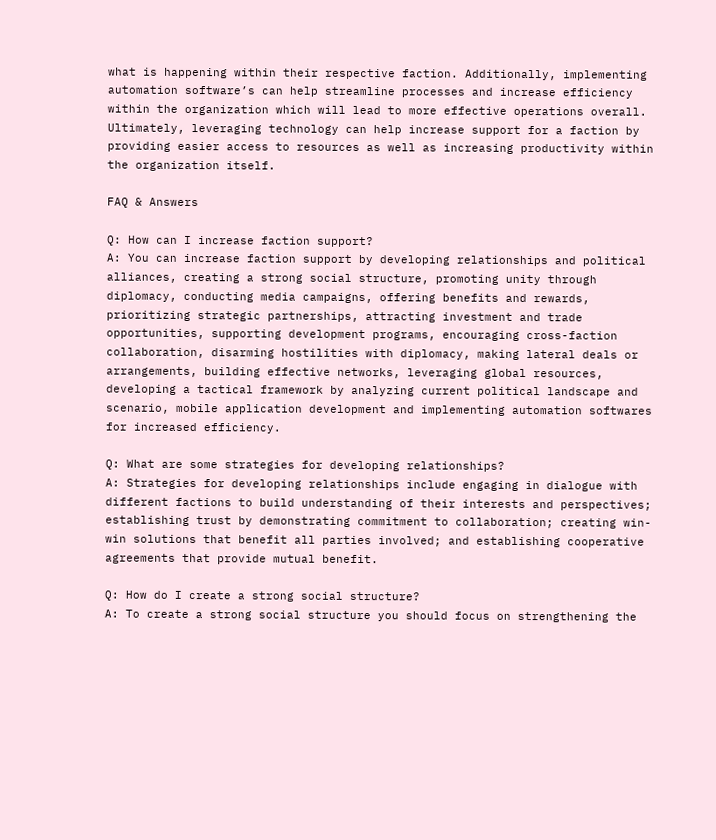what is happening within their respective faction. Additionally, implementing automation software’s can help streamline processes and increase efficiency within the organization which will lead to more effective operations overall. Ultimately, leveraging technology can help increase support for a faction by providing easier access to resources as well as increasing productivity within the organization itself.

FAQ & Answers

Q: How can I increase faction support?
A: You can increase faction support by developing relationships and political alliances, creating a strong social structure, promoting unity through diplomacy, conducting media campaigns, offering benefits and rewards, prioritizing strategic partnerships, attracting investment and trade opportunities, supporting development programs, encouraging cross-faction collaboration, disarming hostilities with diplomacy, making lateral deals or arrangements, building effective networks, leveraging global resources, developing a tactical framework by analyzing current political landscape and scenario, mobile application development and implementing automation softwares for increased efficiency.

Q: What are some strategies for developing relationships?
A: Strategies for developing relationships include engaging in dialogue with different factions to build understanding of their interests and perspectives; establishing trust by demonstrating commitment to collaboration; creating win-win solutions that benefit all parties involved; and establishing cooperative agreements that provide mutual benefit.

Q: How do I create a strong social structure?
A: To create a strong social structure you should focus on strengthening the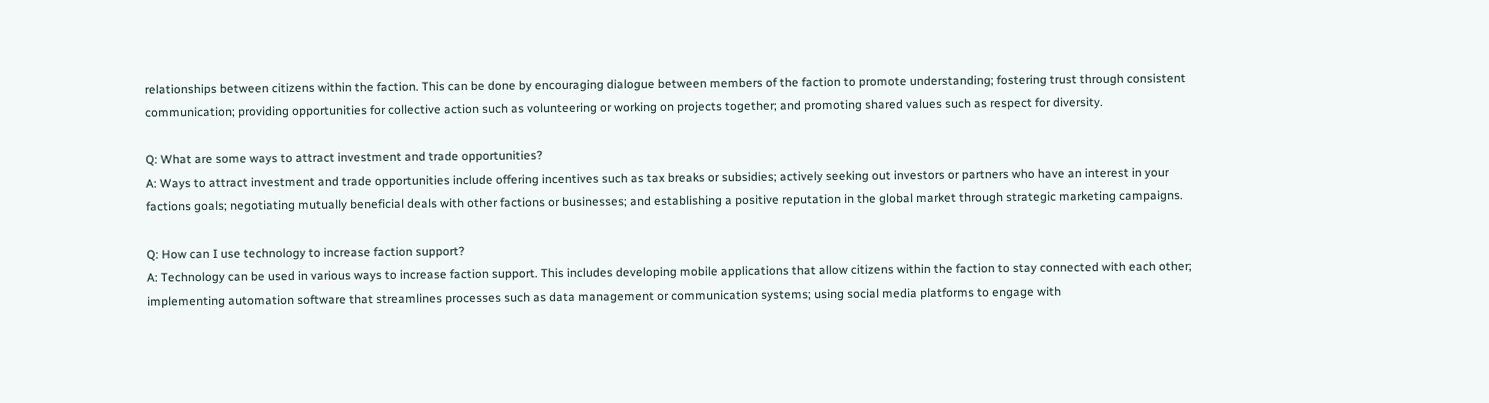relationships between citizens within the faction. This can be done by encouraging dialogue between members of the faction to promote understanding; fostering trust through consistent communication; providing opportunities for collective action such as volunteering or working on projects together; and promoting shared values such as respect for diversity.

Q: What are some ways to attract investment and trade opportunities?
A: Ways to attract investment and trade opportunities include offering incentives such as tax breaks or subsidies; actively seeking out investors or partners who have an interest in your factions goals; negotiating mutually beneficial deals with other factions or businesses; and establishing a positive reputation in the global market through strategic marketing campaigns.

Q: How can I use technology to increase faction support?
A: Technology can be used in various ways to increase faction support. This includes developing mobile applications that allow citizens within the faction to stay connected with each other; implementing automation software that streamlines processes such as data management or communication systems; using social media platforms to engage with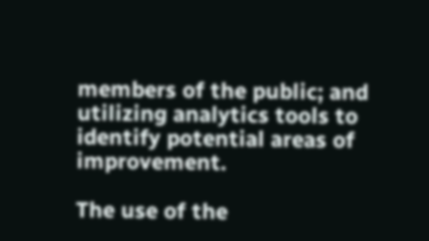members of the public; and utilizing analytics tools to identify potential areas of improvement.

The use of the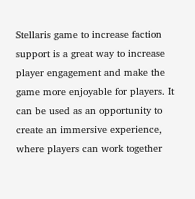Stellaris game to increase faction support is a great way to increase player engagement and make the game more enjoyable for players. It can be used as an opportunity to create an immersive experience, where players can work together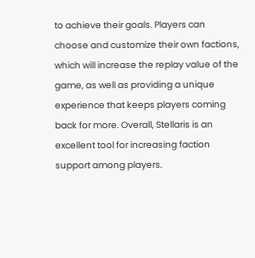to achieve their goals. Players can choose and customize their own factions, which will increase the replay value of the game, as well as providing a unique experience that keeps players coming back for more. Overall, Stellaris is an excellent tool for increasing faction support among players.